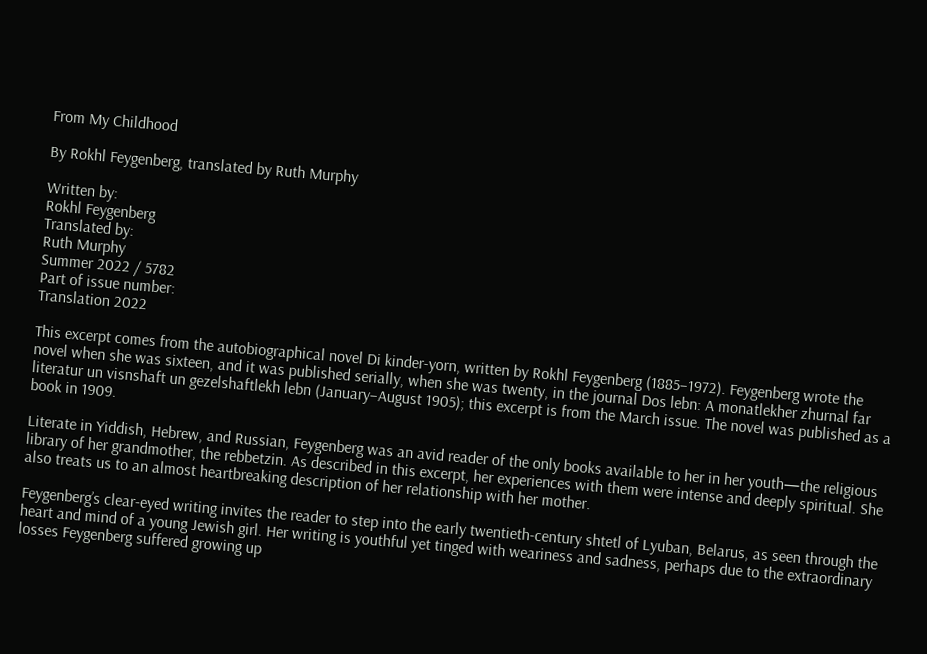From My Childhood

By Rokhl Feygenberg, translated by Ruth Murphy

Written by:
Rokhl Feygenberg
Translated by:
Ruth Murphy
Summer 2022 / 5782
Part of issue number:
Translation 2022

This excerpt comes from the autobiographical novel Di kinder-yorn, written by Rokhl Feygenberg (1885–1972). Feygenberg wrote the novel when she was sixteen, and it was published serially, when she was twenty, in the journal Dos lebn: A monatlekher zhurnal far literatur un visnshaft un gezelshaftlekh lebn (January–August 1905); this excerpt is from the March issue. The novel was published as a book in 1909.

Literate in Yiddish, Hebrew, and Russian, Feygenberg was an avid reader of the only books available to her in her youth—the religious library of her grandmother, the rebbetzin. As described in this excerpt, her experiences with them were intense and deeply spiritual. She also treats us to an almost heartbreaking description of her relationship with her mother.

Feygenberg’s clear-eyed writing invites the reader to step into the early twentieth-century shtetl of Lyuban, Belarus, as seen through the heart and mind of a young Jewish girl. Her writing is youthful yet tinged with weariness and sadness, perhaps due to the extraordinary losses Feygenberg suffered growing up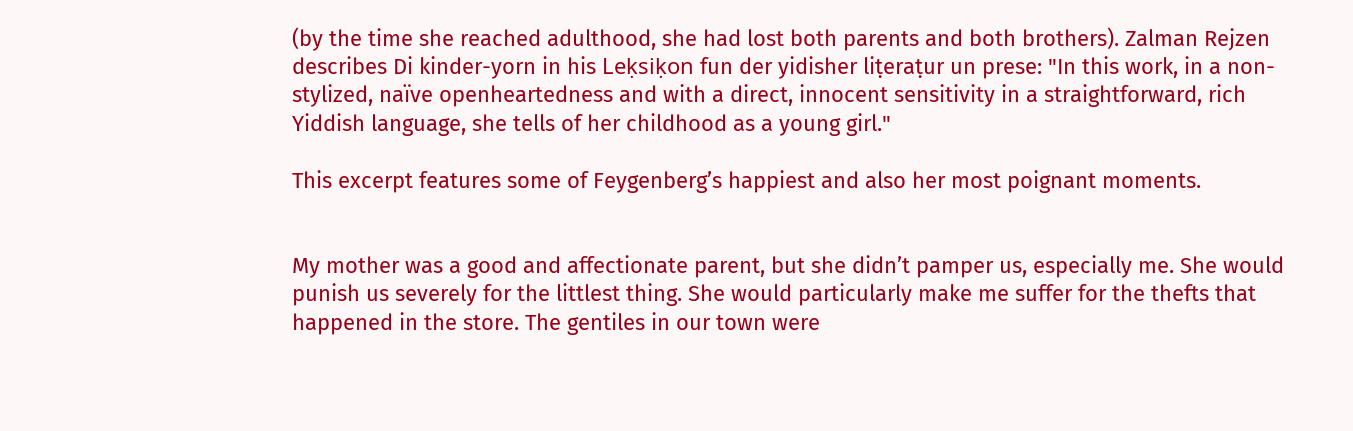(by the time she reached adulthood, she had lost both parents and both brothers). Zalman Rejzen describes Di kinder-yorn in his Leḳsiḳon fun der yidisher liṭeraṭur un prese: "In this work, in a non-stylized, naïve openheartedness and with a direct, innocent sensitivity in a straightforward, rich Yiddish language, she tells of her childhood as a young girl."

This excerpt features some of Feygenberg’s happiest and also her most poignant moments.


My mother was a good and affectionate parent, but she didn’t pamper us, especially me. She would punish us severely for the littlest thing. She would particularly make me suffer for the thefts that happened in the store. The gentiles in our town were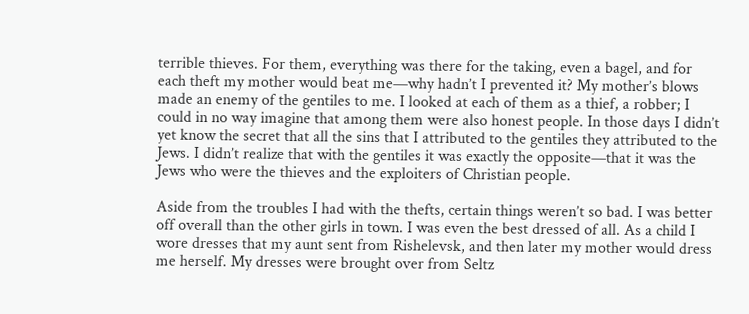terrible thieves. For them, everything was there for the taking, even a bagel, and for each theft my mother would beat me—why hadn’t I prevented it? My mother’s blows made an enemy of the gentiles to me. I looked at each of them as a thief, a robber; I could in no way imagine that among them were also honest people. In those days I didn’t yet know the secret that all the sins that I attributed to the gentiles they attributed to the Jews. I didn’t realize that with the gentiles it was exactly the opposite—that it was the Jews who were the thieves and the exploiters of Christian people.

Aside from the troubles I had with the thefts, certain things weren’t so bad. I was better off overall than the other girls in town. I was even the best dressed of all. As a child I wore dresses that my aunt sent from Rishelevsk, and then later my mother would dress me herself. My dresses were brought over from Seltz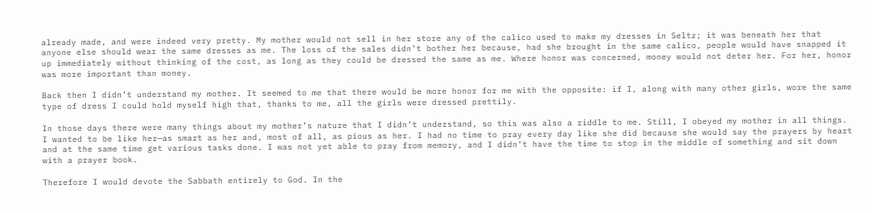already made, and were indeed very pretty. My mother would not sell in her store any of the calico used to make my dresses in Seltz; it was beneath her that anyone else should wear the same dresses as me. The loss of the sales didn’t bother her because, had she brought in the same calico, people would have snapped it up immediately without thinking of the cost, as long as they could be dressed the same as me. Where honor was concerned, money would not deter her. For her, honor was more important than money.

Back then I didn’t understand my mother. It seemed to me that there would be more honor for me with the opposite: if I, along with many other girls, wore the same type of dress I could hold myself high that, thanks to me, all the girls were dressed prettily.

In those days there were many things about my mother’s nature that I didn’t understand, so this was also a riddle to me. Still, I obeyed my mother in all things. I wanted to be like her—as smart as her and, most of all, as pious as her. I had no time to pray every day like she did because she would say the prayers by heart and at the same time get various tasks done. I was not yet able to pray from memory, and I didn’t have the time to stop in the middle of something and sit down with a prayer book.

Therefore I would devote the Sabbath entirely to God. In the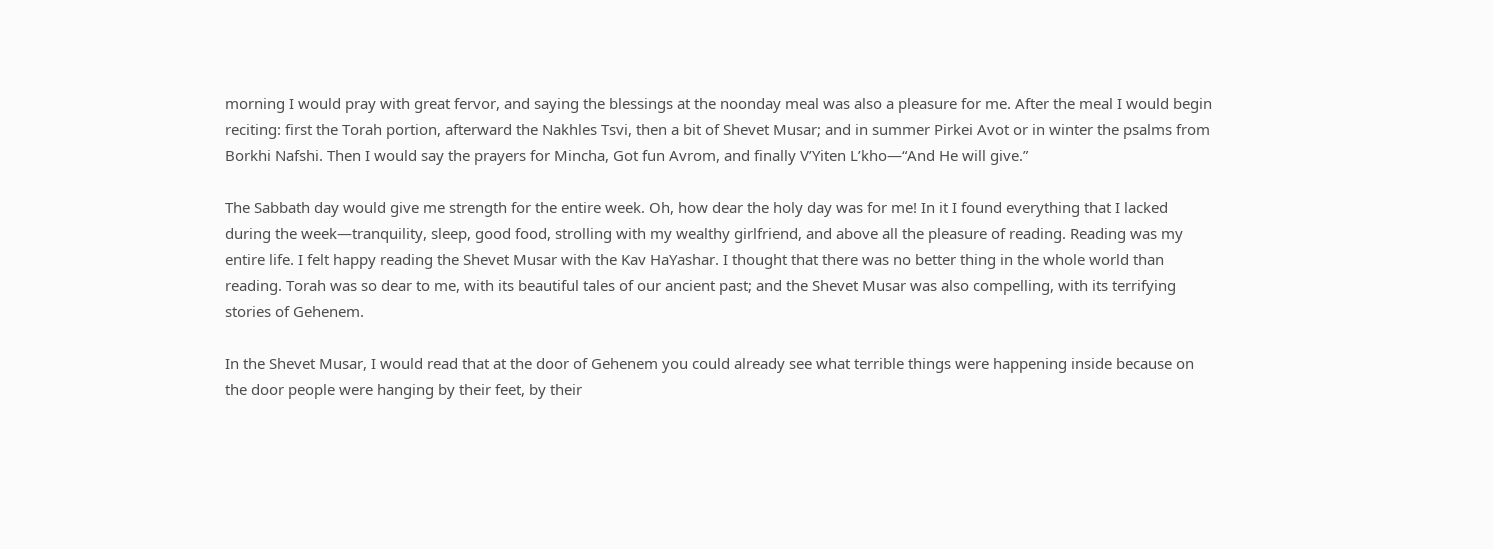morning I would pray with great fervor, and saying the blessings at the noonday meal was also a pleasure for me. After the meal I would begin reciting: first the Torah portion, afterward the Nakhles Tsvi, then a bit of Shevet Musar; and in summer Pirkei Avot or in winter the psalms from Borkhi Nafshi. Then I would say the prayers for Mincha, Got fun Avrom, and finally V’Yiten L’kho—“And He will give.”

The Sabbath day would give me strength for the entire week. Oh, how dear the holy day was for me! In it I found everything that I lacked during the week—tranquility, sleep, good food, strolling with my wealthy girlfriend, and above all the pleasure of reading. Reading was my entire life. I felt happy reading the Shevet Musar with the Kav HaYashar. I thought that there was no better thing in the whole world than reading. Torah was so dear to me, with its beautiful tales of our ancient past; and the Shevet Musar was also compelling, with its terrifying stories of Gehenem.

In the Shevet Musar, I would read that at the door of Gehenem you could already see what terrible things were happening inside because on the door people were hanging by their feet, by their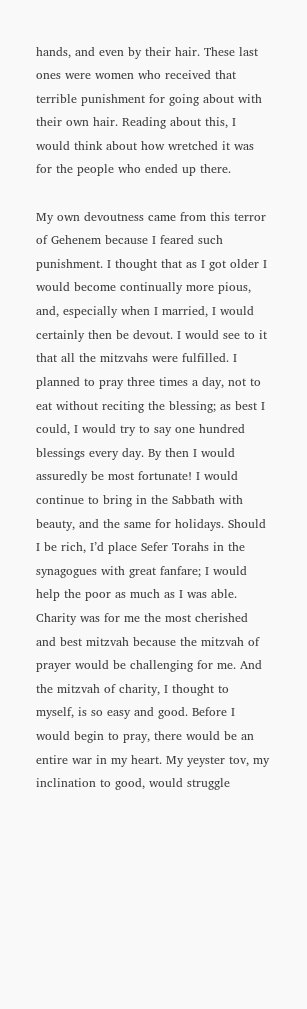hands, and even by their hair. These last ones were women who received that terrible punishment for going about with their own hair. Reading about this, I would think about how wretched it was for the people who ended up there.

My own devoutness came from this terror of Gehenem because I feared such punishment. I thought that as I got older I would become continually more pious, and, especially when I married, I would certainly then be devout. I would see to it that all the mitzvahs were fulfilled. I planned to pray three times a day, not to eat without reciting the blessing; as best I could, I would try to say one hundred blessings every day. By then I would assuredly be most fortunate! I would continue to bring in the Sabbath with beauty, and the same for holidays. Should I be rich, I’d place Sefer Torahs in the synagogues with great fanfare; I would help the poor as much as I was able. Charity was for me the most cherished and best mitzvah because the mitzvah of prayer would be challenging for me. And the mitzvah of charity, I thought to myself, is so easy and good. Before I would begin to pray, there would be an entire war in my heart. My yeyster tov, my inclination to good, would struggle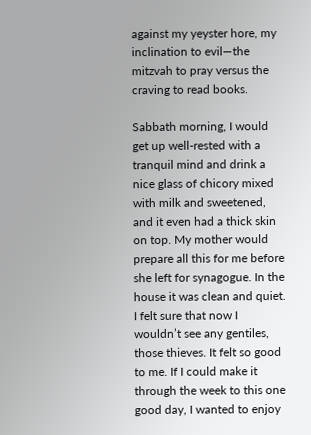against my yeyster hore, my inclination to evil—the mitzvah to pray versus the craving to read books.

Sabbath morning, I would get up well-rested with a tranquil mind and drink a nice glass of chicory mixed with milk and sweetened, and it even had a thick skin on top. My mother would prepare all this for me before she left for synagogue. In the house it was clean and quiet. I felt sure that now I wouldn’t see any gentiles, those thieves. It felt so good to me. If I could make it through the week to this one good day, I wanted to enjoy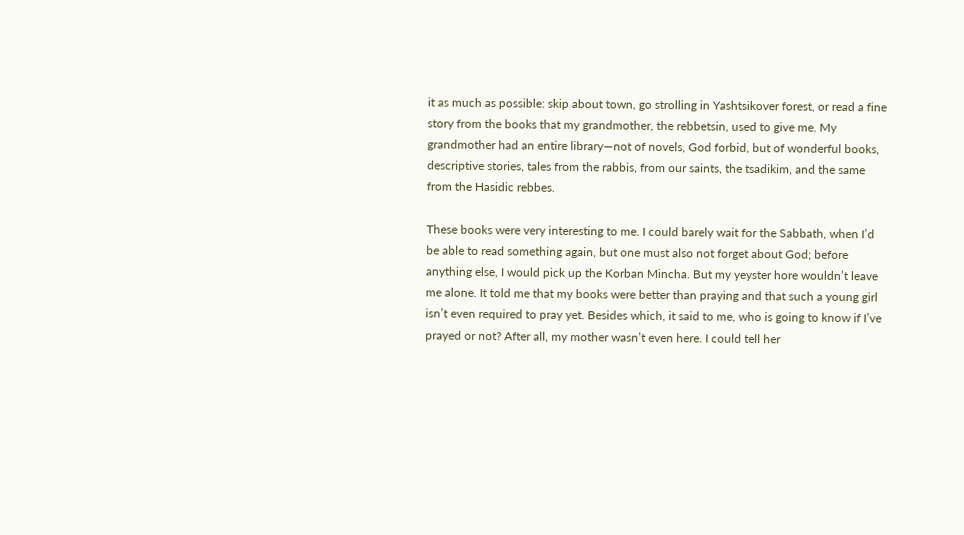it as much as possible: skip about town, go strolling in Yashtsikover forest, or read a fine story from the books that my grandmother, the rebbetsin, used to give me. My grandmother had an entire library—not of novels, God forbid, but of wonderful books, descriptive stories, tales from the rabbis, from our saints, the tsadikim, and the same from the Hasidic rebbes.

These books were very interesting to me. I could barely wait for the Sabbath, when I’d be able to read something again, but one must also not forget about God; before anything else, I would pick up the Korban Mincha. But my yeyster hore wouldn’t leave me alone. It told me that my books were better than praying and that such a young girl isn’t even required to pray yet. Besides which, it said to me, who is going to know if I’ve prayed or not? After all, my mother wasn’t even here. I could tell her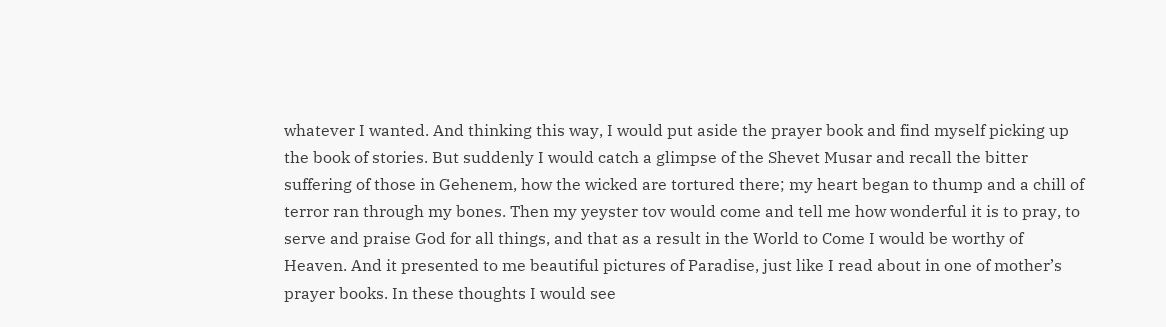whatever I wanted. And thinking this way, I would put aside the prayer book and find myself picking up the book of stories. But suddenly I would catch a glimpse of the Shevet Musar and recall the bitter suffering of those in Gehenem, how the wicked are tortured there; my heart began to thump and a chill of terror ran through my bones. Then my yeyster tov would come and tell me how wonderful it is to pray, to serve and praise God for all things, and that as a result in the World to Come I would be worthy of Heaven. And it presented to me beautiful pictures of Paradise, just like I read about in one of mother’s prayer books. In these thoughts I would see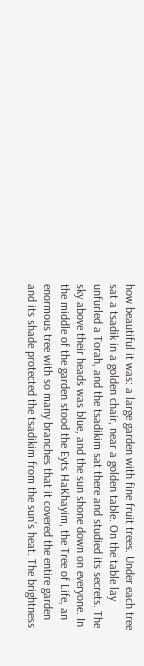how beautiful it was: a large garden with fine fruit trees. Under each tree sat a tsadik in a golden chair, near a golden table. On the table lay unfurled a Torah, and the tsadikim sat there and studied its secrets. The sky above their heads was blue, and the sun shone down on everyone. In the middle of the garden stood the Eyts HaKhayim, the Tree of Life, an enormous tree with so many branches that it covered the entire garden and its shade protected the tsadikim from the sun’s heat. The brightness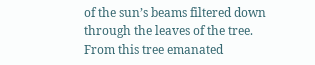of the sun’s beams filtered down through the leaves of the tree. From this tree emanated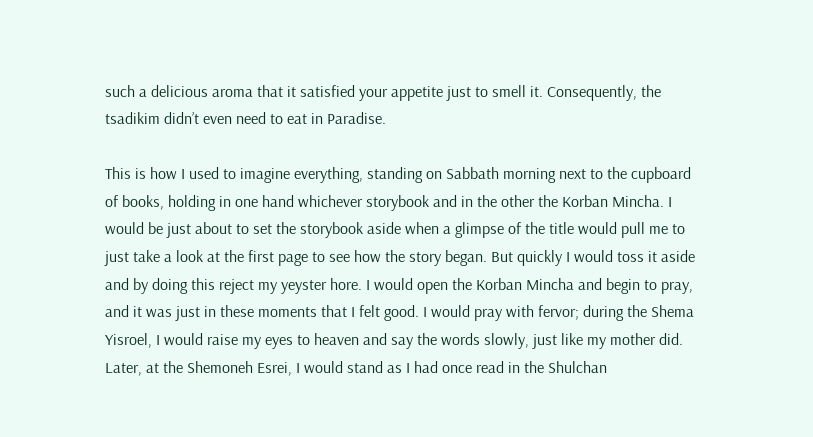such a delicious aroma that it satisfied your appetite just to smell it. Consequently, the tsadikim didn’t even need to eat in Paradise.

This is how I used to imagine everything, standing on Sabbath morning next to the cupboard of books, holding in one hand whichever storybook and in the other the Korban Mincha. I would be just about to set the storybook aside when a glimpse of the title would pull me to just take a look at the first page to see how the story began. But quickly I would toss it aside and by doing this reject my yeyster hore. I would open the Korban Mincha and begin to pray, and it was just in these moments that I felt good. I would pray with fervor; during the Shema Yisroel, I would raise my eyes to heaven and say the words slowly, just like my mother did. Later, at the Shemoneh Esrei, I would stand as I had once read in the Shulchan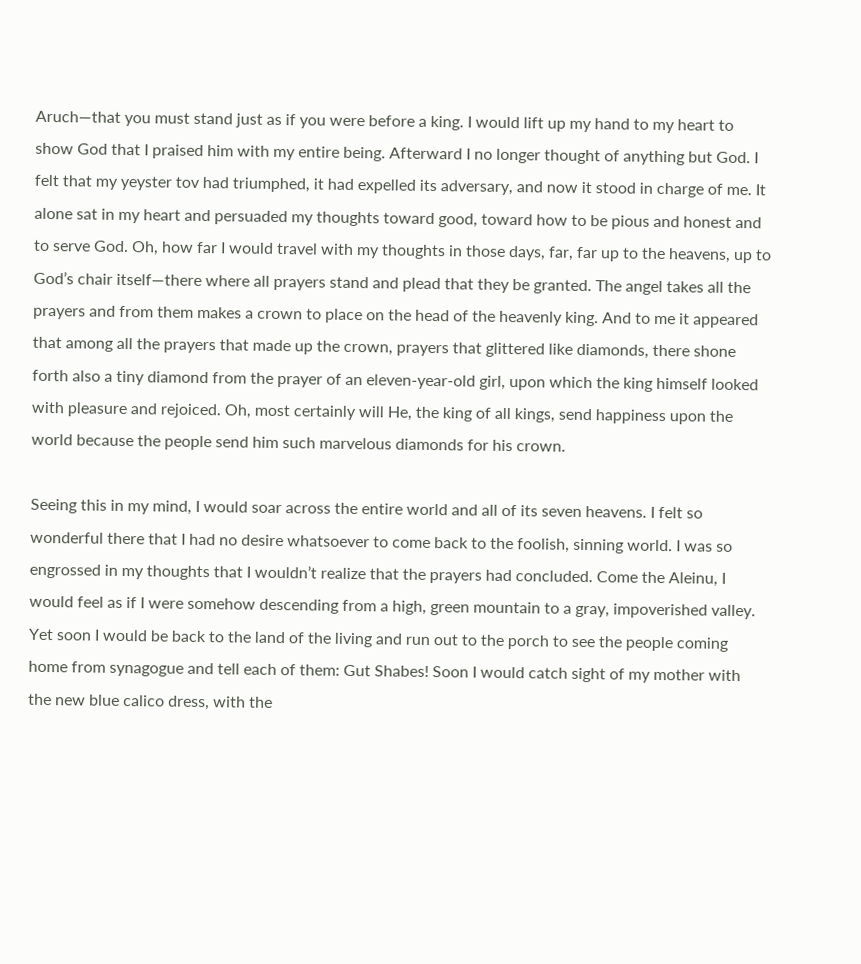Aruch—that you must stand just as if you were before a king. I would lift up my hand to my heart to show God that I praised him with my entire being. Afterward I no longer thought of anything but God. I felt that my yeyster tov had triumphed, it had expelled its adversary, and now it stood in charge of me. It alone sat in my heart and persuaded my thoughts toward good, toward how to be pious and honest and to serve God. Oh, how far I would travel with my thoughts in those days, far, far up to the heavens, up to God’s chair itself—there where all prayers stand and plead that they be granted. The angel takes all the prayers and from them makes a crown to place on the head of the heavenly king. And to me it appeared that among all the prayers that made up the crown, prayers that glittered like diamonds, there shone forth also a tiny diamond from the prayer of an eleven-year-old girl, upon which the king himself looked with pleasure and rejoiced. Oh, most certainly will He, the king of all kings, send happiness upon the world because the people send him such marvelous diamonds for his crown.

Seeing this in my mind, I would soar across the entire world and all of its seven heavens. I felt so wonderful there that I had no desire whatsoever to come back to the foolish, sinning world. I was so engrossed in my thoughts that I wouldn’t realize that the prayers had concluded. Come the Aleinu, I would feel as if I were somehow descending from a high, green mountain to a gray, impoverished valley. Yet soon I would be back to the land of the living and run out to the porch to see the people coming home from synagogue and tell each of them: Gut Shabes! Soon I would catch sight of my mother with the new blue calico dress, with the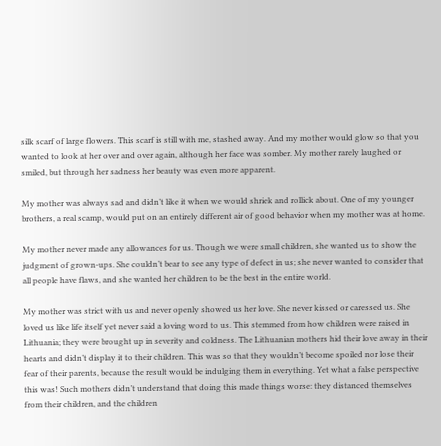silk scarf of large flowers. This scarf is still with me, stashed away. And my mother would glow so that you wanted to look at her over and over again, although her face was somber. My mother rarely laughed or smiled, but through her sadness her beauty was even more apparent.

My mother was always sad and didn’t like it when we would shriek and rollick about. One of my younger brothers, a real scamp, would put on an entirely different air of good behavior when my mother was at home.

My mother never made any allowances for us. Though we were small children, she wanted us to show the judgment of grown-ups. She couldn’t bear to see any type of defect in us; she never wanted to consider that all people have flaws, and she wanted her children to be the best in the entire world.

My mother was strict with us and never openly showed us her love. She never kissed or caressed us. She loved us like life itself yet never said a loving word to us. This stemmed from how children were raised in Lithuania; they were brought up in severity and coldness. The Lithuanian mothers hid their love away in their hearts and didn’t display it to their children. This was so that they wouldn’t become spoiled nor lose their fear of their parents, because the result would be indulging them in everything. Yet what a false perspective this was! Such mothers didn’t understand that doing this made things worse: they distanced themselves from their children, and the children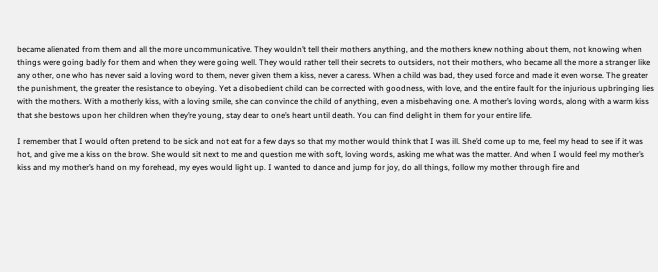became alienated from them and all the more uncommunicative. They wouldn’t tell their mothers anything, and the mothers knew nothing about them, not knowing when things were going badly for them and when they were going well. They would rather tell their secrets to outsiders, not their mothers, who became all the more a stranger like any other, one who has never said a loving word to them, never given them a kiss, never a caress. When a child was bad, they used force and made it even worse. The greater the punishment, the greater the resistance to obeying. Yet a disobedient child can be corrected with goodness, with love, and the entire fault for the injurious upbringing lies with the mothers. With a motherly kiss, with a loving smile, she can convince the child of anything, even a misbehaving one. A mother’s loving words, along with a warm kiss that she bestows upon her children when they’re young, stay dear to one’s heart until death. You can find delight in them for your entire life.

I remember that I would often pretend to be sick and not eat for a few days so that my mother would think that I was ill. She’d come up to me, feel my head to see if it was hot, and give me a kiss on the brow. She would sit next to me and question me with soft, loving words, asking me what was the matter. And when I would feel my mother’s kiss and my mother’s hand on my forehead, my eyes would light up. I wanted to dance and jump for joy, do all things, follow my mother through fire and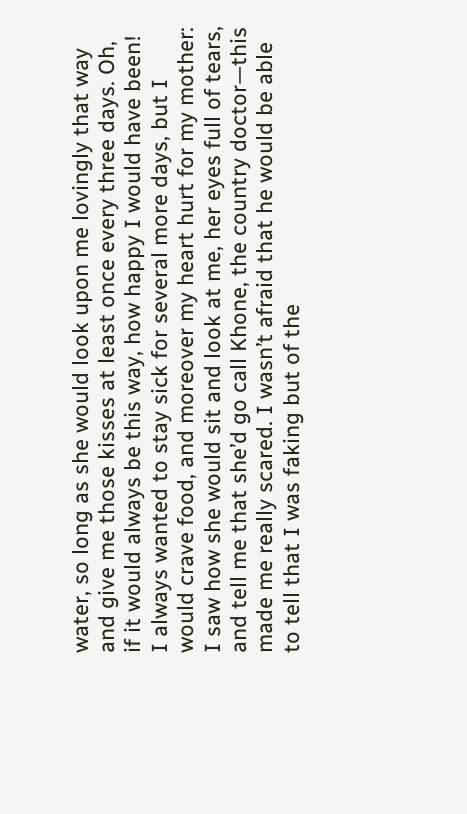water, so long as she would look upon me lovingly that way and give me those kisses at least once every three days. Oh, if it would always be this way, how happy I would have been! I always wanted to stay sick for several more days, but I would crave food, and moreover my heart hurt for my mother: I saw how she would sit and look at me, her eyes full of tears, and tell me that she’d go call Khone, the country doctor—this made me really scared. I wasn’t afraid that he would be able to tell that I was faking but of the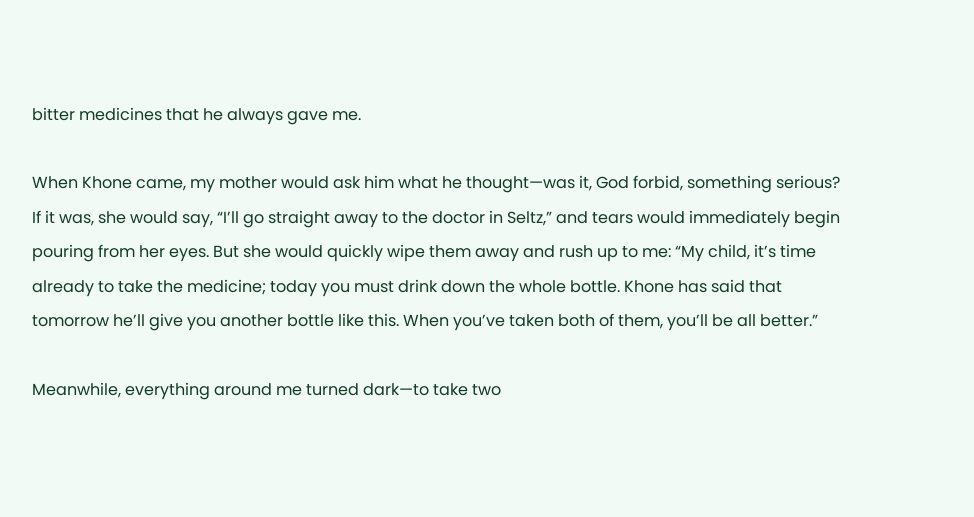bitter medicines that he always gave me.

When Khone came, my mother would ask him what he thought—was it, God forbid, something serious? If it was, she would say, “I’ll go straight away to the doctor in Seltz,” and tears would immediately begin pouring from her eyes. But she would quickly wipe them away and rush up to me: “My child, it’s time already to take the medicine; today you must drink down the whole bottle. Khone has said that tomorrow he’ll give you another bottle like this. When you’ve taken both of them, you’ll be all better.”

Meanwhile, everything around me turned dark—to take two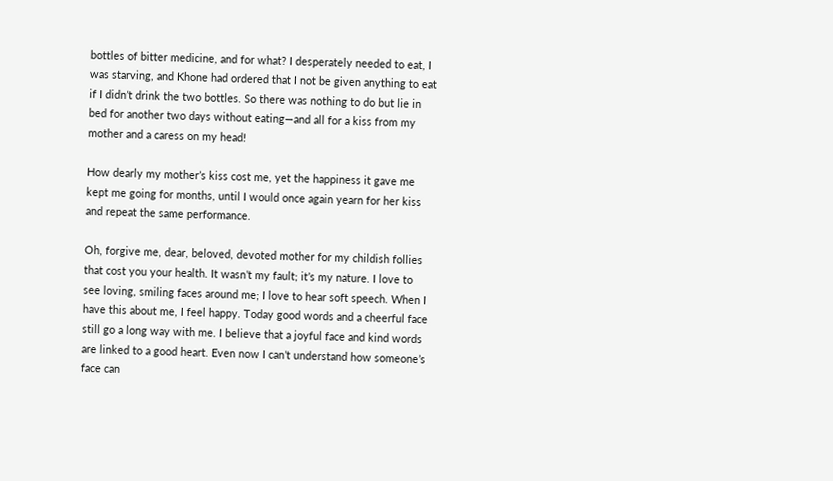bottles of bitter medicine, and for what? I desperately needed to eat, I was starving, and Khone had ordered that I not be given anything to eat if I didn’t drink the two bottles. So there was nothing to do but lie in bed for another two days without eating—and all for a kiss from my mother and a caress on my head!

How dearly my mother’s kiss cost me, yet the happiness it gave me kept me going for months, until I would once again yearn for her kiss and repeat the same performance.

Oh, forgive me, dear, beloved, devoted mother for my childish follies that cost you your health. It wasn’t my fault; it’s my nature. I love to see loving, smiling faces around me; I love to hear soft speech. When I have this about me, I feel happy. Today good words and a cheerful face still go a long way with me. I believe that a joyful face and kind words are linked to a good heart. Even now I can’t understand how someone’s face can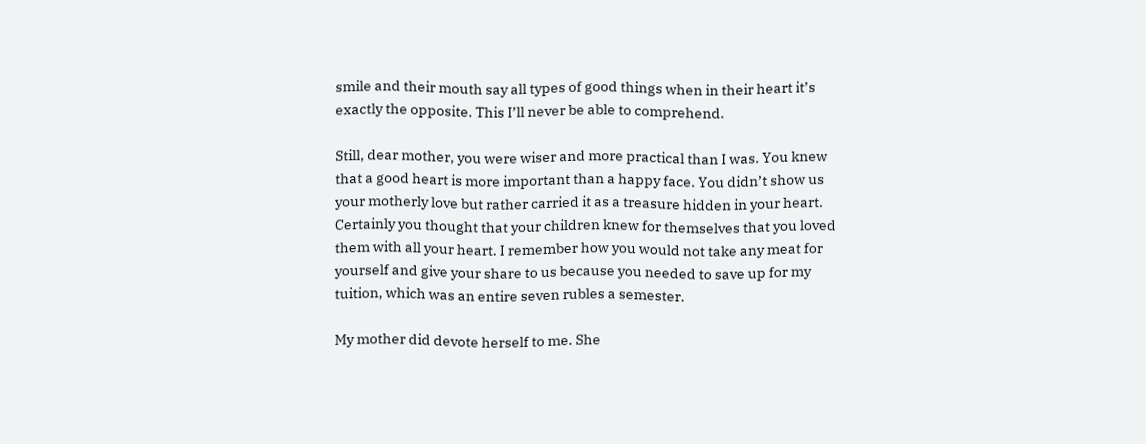smile and their mouth say all types of good things when in their heart it’s exactly the opposite. This I’ll never be able to comprehend.

Still, dear mother, you were wiser and more practical than I was. You knew that a good heart is more important than a happy face. You didn’t show us your motherly love but rather carried it as a treasure hidden in your heart. Certainly you thought that your children knew for themselves that you loved them with all your heart. I remember how you would not take any meat for yourself and give your share to us because you needed to save up for my tuition, which was an entire seven rubles a semester.

My mother did devote herself to me. She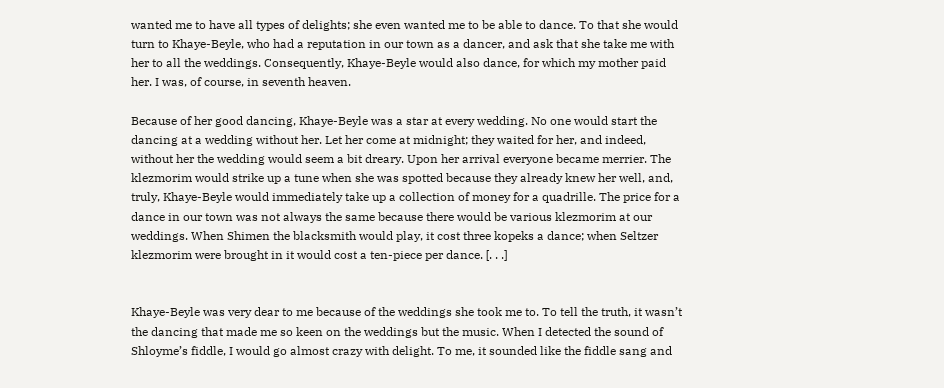wanted me to have all types of delights; she even wanted me to be able to dance. To that she would turn to Khaye-Beyle, who had a reputation in our town as a dancer, and ask that she take me with her to all the weddings. Consequently, Khaye-Beyle would also dance, for which my mother paid her. I was, of course, in seventh heaven.

Because of her good dancing, Khaye-Beyle was a star at every wedding. No one would start the dancing at a wedding without her. Let her come at midnight; they waited for her, and indeed, without her the wedding would seem a bit dreary. Upon her arrival everyone became merrier. The klezmorim would strike up a tune when she was spotted because they already knew her well, and, truly, Khaye-Beyle would immediately take up a collection of money for a quadrille. The price for a dance in our town was not always the same because there would be various klezmorim at our weddings. When Shimen the blacksmith would play, it cost three kopeks a dance; when Seltzer klezmorim were brought in it would cost a ten-piece per dance. [. . .]


Khaye-Beyle was very dear to me because of the weddings she took me to. To tell the truth, it wasn’t the dancing that made me so keen on the weddings but the music. When I detected the sound of Shloyme’s fiddle, I would go almost crazy with delight. To me, it sounded like the fiddle sang and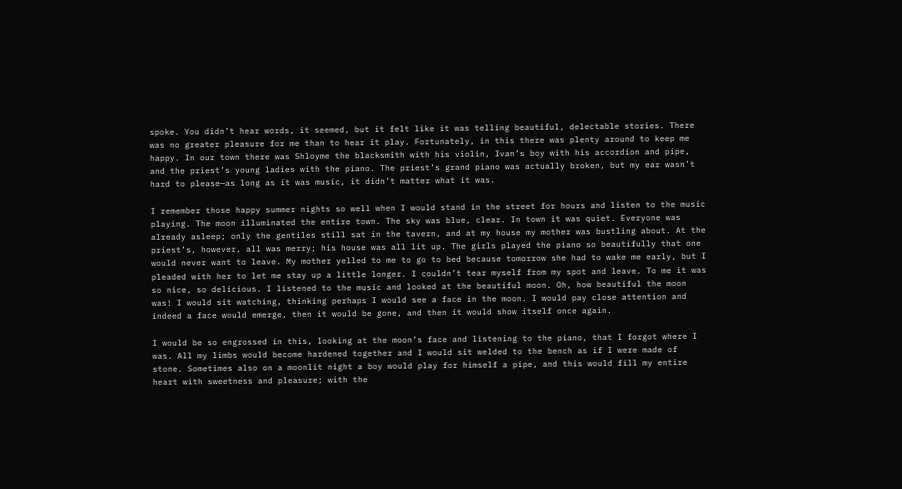spoke. You didn’t hear words, it seemed, but it felt like it was telling beautiful, delectable stories. There was no greater pleasure for me than to hear it play. Fortunately, in this there was plenty around to keep me happy. In our town there was Shloyme the blacksmith with his violin, Ivan’s boy with his accordion and pipe, and the priest’s young ladies with the piano. The priest’s grand piano was actually broken, but my ear wasn’t hard to please—as long as it was music, it didn’t matter what it was.

I remember those happy summer nights so well when I would stand in the street for hours and listen to the music playing. The moon illuminated the entire town. The sky was blue, clear. In town it was quiet. Everyone was already asleep; only the gentiles still sat in the tavern, and at my house my mother was bustling about. At the priest’s, however, all was merry; his house was all lit up. The girls played the piano so beautifully that one would never want to leave. My mother yelled to me to go to bed because tomorrow she had to wake me early, but I pleaded with her to let me stay up a little longer. I couldn’t tear myself from my spot and leave. To me it was so nice, so delicious. I listened to the music and looked at the beautiful moon. Oh, how beautiful the moon was! I would sit watching, thinking perhaps I would see a face in the moon. I would pay close attention and indeed a face would emerge, then it would be gone, and then it would show itself once again.

I would be so engrossed in this, looking at the moon’s face and listening to the piano, that I forgot where I was. All my limbs would become hardened together and I would sit welded to the bench as if I were made of stone. Sometimes also on a moonlit night a boy would play for himself a pipe, and this would fill my entire heart with sweetness and pleasure; with the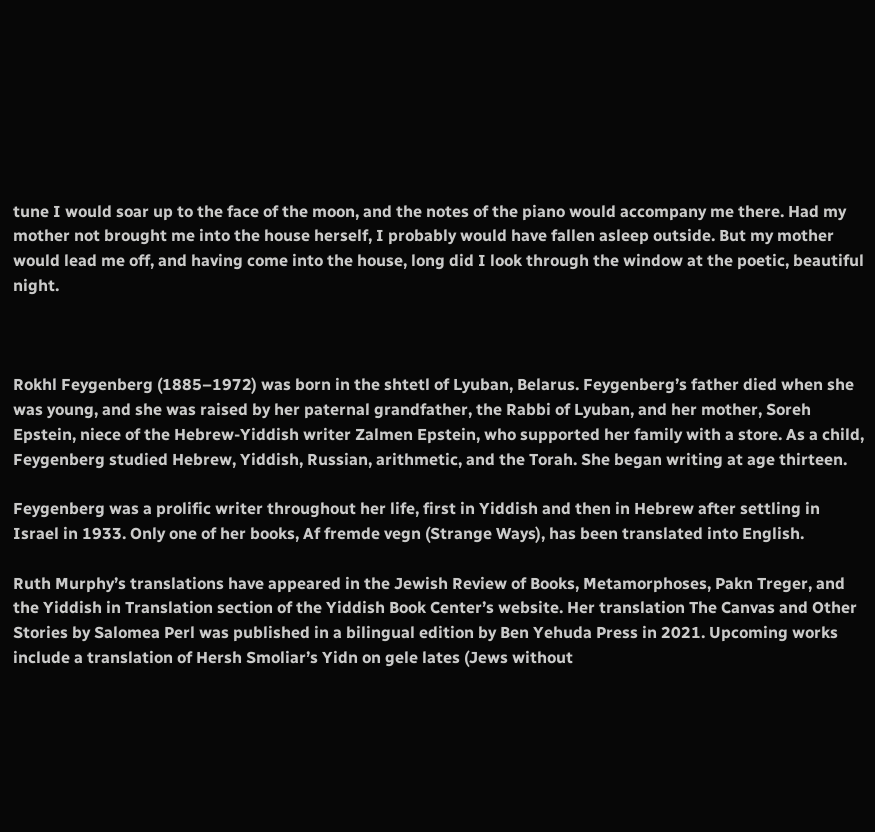tune I would soar up to the face of the moon, and the notes of the piano would accompany me there. Had my mother not brought me into the house herself, I probably would have fallen asleep outside. But my mother would lead me off, and having come into the house, long did I look through the window at the poetic, beautiful night.



Rokhl Feygenberg (1885–1972) was born in the shtetl of Lyuban, Belarus. Feygenberg’s father died when she was young, and she was raised by her paternal grandfather, the Rabbi of Lyuban, and her mother, Soreh Epstein, niece of the Hebrew-Yiddish writer Zalmen Epstein, who supported her family with a store. As a child, Feygenberg studied Hebrew, Yiddish, Russian, arithmetic, and the Torah. She began writing at age thirteen.

Feygenberg was a prolific writer throughout her life, first in Yiddish and then in Hebrew after settling in Israel in 1933. Only one of her books, Af fremde vegn (Strange Ways), has been translated into English.

Ruth Murphy’s translations have appeared in the Jewish Review of Books, Metamorphoses, Pakn Treger, and the Yiddish in Translation section of the Yiddish Book Center’s website. Her translation The Canvas and Other Stories by Salomea Perl was published in a bilingual edition by Ben Yehuda Press in 2021. Upcoming works include a translation of Hersh Smoliar’s Yidn on gele lates (Jews without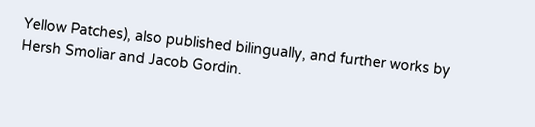Yellow Patches), also published bilingually, and further works by Hersh Smoliar and Jacob Gordin.